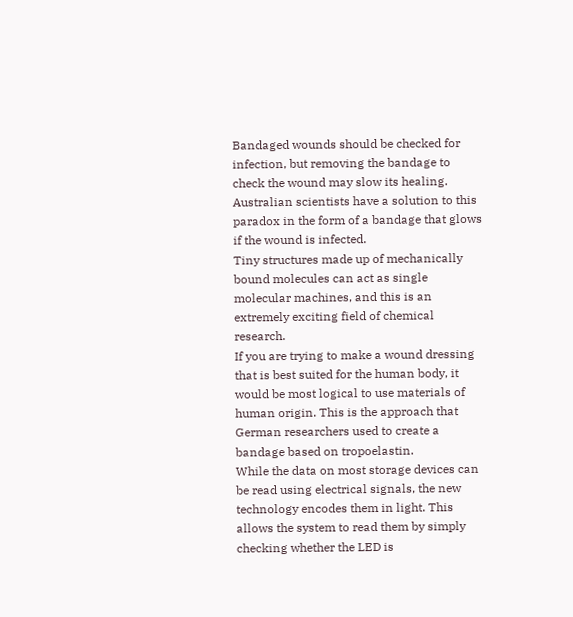Bandaged wounds should be checked for infection, but removing the bandage to check the wound may slow its healing. Australian scientists have a solution to this paradox in the form of a bandage that glows if the wound is infected.
Tiny structures made up of mechanically bound molecules can act as single molecular machines, and this is an extremely exciting field of chemical research.
If you are trying to make a wound dressing that is best suited for the human body, it would be most logical to use materials of human origin. This is the approach that German researchers used to create a bandage based on tropoelastin.
While the data on most storage devices can be read using electrical signals, the new technology encodes them in light. This allows the system to read them by simply checking whether the LED is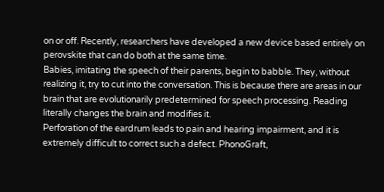on or off. Recently, researchers have developed a new device based entirely on perovskite that can do both at the same time.
Babies, imitating the speech of their parents, begin to babble. They, without realizing it, try to cut into the conversation. This is because there are areas in our brain that are evolutionarily predetermined for speech processing. Reading literally changes the brain and modifies it.
Perforation of the eardrum leads to pain and hearing impairment, and it is extremely difficult to correct such a defect. PhonoGraft,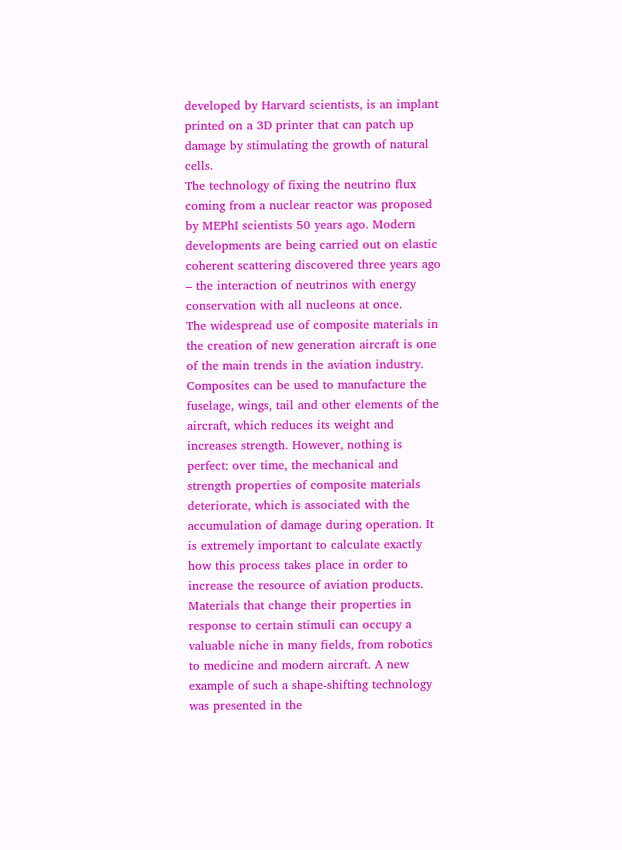developed by Harvard scientists, is an implant printed on a 3D printer that can patch up damage by stimulating the growth of natural cells.
The technology of fixing the neutrino flux coming from a nuclear reactor was proposed by MEPhI scientists 50 years ago. Modern developments are being carried out on elastic coherent scattering discovered three years ago – the interaction of neutrinos with energy conservation with all nucleons at once.
The widespread use of composite materials in the creation of new generation aircraft is one of the main trends in the aviation industry. Composites can be used to manufacture the fuselage, wings, tail and other elements of the aircraft, which reduces its weight and increases strength. However, nothing is perfect: over time, the mechanical and strength properties of composite materials deteriorate, which is associated with the accumulation of damage during operation. It is extremely important to calculate exactly how this process takes place in order to increase the resource of aviation products.
Materials that change their properties in response to certain stimuli can occupy a valuable niche in many fields, from robotics to medicine and modern aircraft. A new example of such a shape-shifting technology was presented in the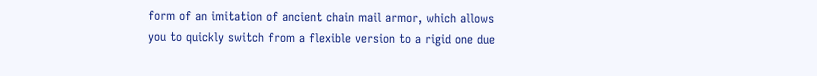form of an imitation of ancient chain mail armor, which allows you to quickly switch from a flexible version to a rigid one due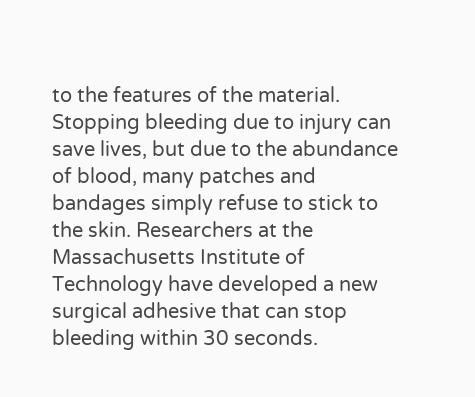to the features of the material.
Stopping bleeding due to injury can save lives, but due to the abundance of blood, many patches and bandages simply refuse to stick to the skin. Researchers at the Massachusetts Institute of Technology have developed a new surgical adhesive that can stop bleeding within 30 seconds.